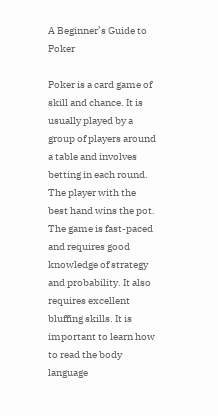A Beginner’s Guide to Poker

Poker is a card game of skill and chance. It is usually played by a group of players around a table and involves betting in each round. The player with the best hand wins the pot. The game is fast-paced and requires good knowledge of strategy and probability. It also requires excellent bluffing skills. It is important to learn how to read the body language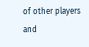of other players and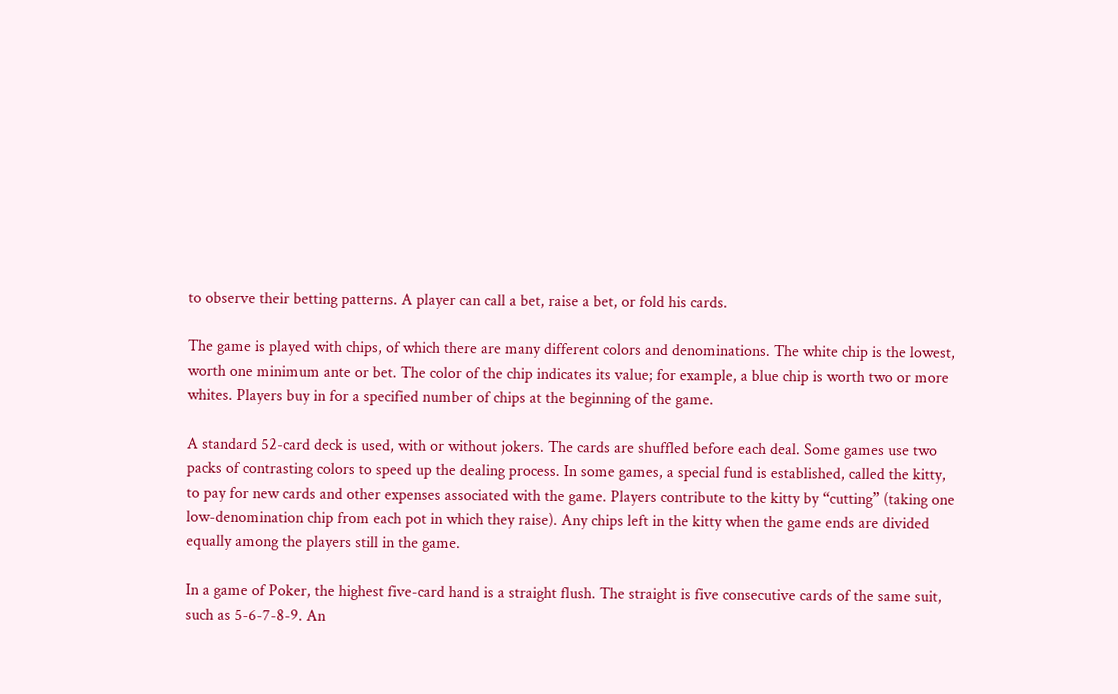to observe their betting patterns. A player can call a bet, raise a bet, or fold his cards.

The game is played with chips, of which there are many different colors and denominations. The white chip is the lowest, worth one minimum ante or bet. The color of the chip indicates its value; for example, a blue chip is worth two or more whites. Players buy in for a specified number of chips at the beginning of the game.

A standard 52-card deck is used, with or without jokers. The cards are shuffled before each deal. Some games use two packs of contrasting colors to speed up the dealing process. In some games, a special fund is established, called the kitty, to pay for new cards and other expenses associated with the game. Players contribute to the kitty by “cutting” (taking one low-denomination chip from each pot in which they raise). Any chips left in the kitty when the game ends are divided equally among the players still in the game.

In a game of Poker, the highest five-card hand is a straight flush. The straight is five consecutive cards of the same suit, such as 5-6-7-8-9. An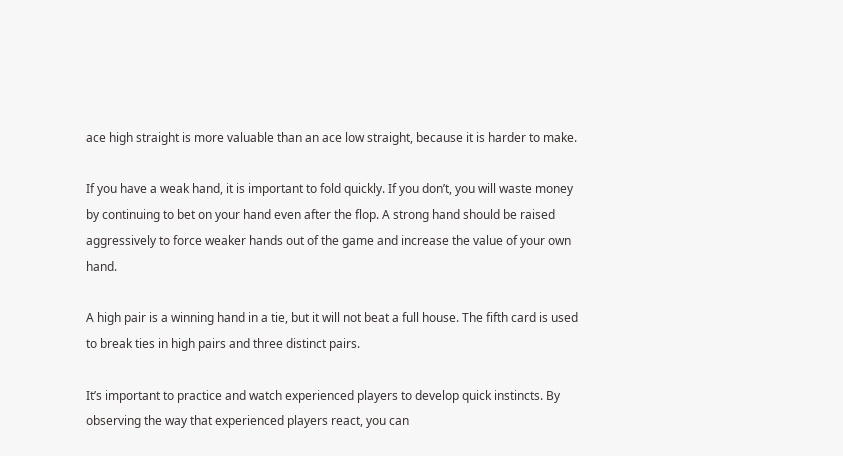ace high straight is more valuable than an ace low straight, because it is harder to make.

If you have a weak hand, it is important to fold quickly. If you don’t, you will waste money by continuing to bet on your hand even after the flop. A strong hand should be raised aggressively to force weaker hands out of the game and increase the value of your own hand.

A high pair is a winning hand in a tie, but it will not beat a full house. The fifth card is used to break ties in high pairs and three distinct pairs.

It’s important to practice and watch experienced players to develop quick instincts. By observing the way that experienced players react, you can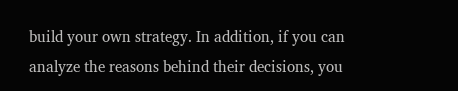build your own strategy. In addition, if you can analyze the reasons behind their decisions, you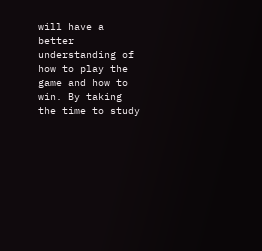will have a better understanding of how to play the game and how to win. By taking the time to study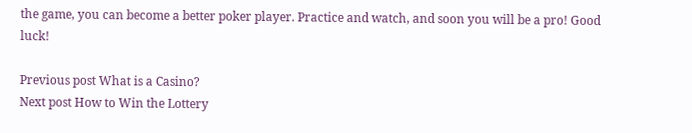the game, you can become a better poker player. Practice and watch, and soon you will be a pro! Good luck!

Previous post What is a Casino?
Next post How to Win the Lottery